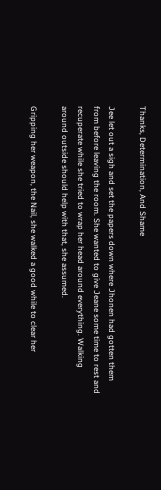Thanks, Determination, And Shame

Jee let out a sigh and set the papers down where Jhonen had gotten them from before leaving the room. She wanted to give Jeane some time to rest and recuperate while she tried to wrap her head around everything. Walking around outside should help with that, she assumed.

Gripping her weapon, the Nail, she walked a good while to clear her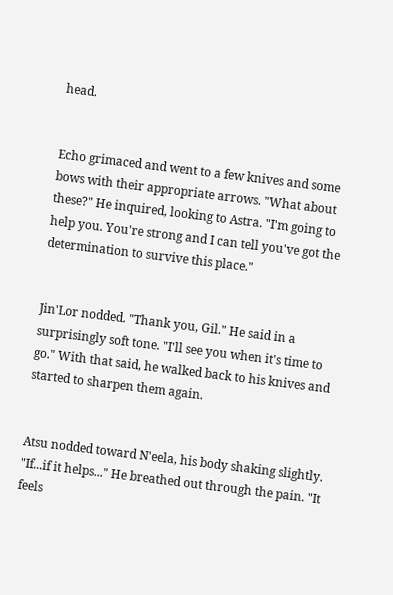head.


Echo grimaced and went to a few knives and some bows with their appropriate arrows. "What about these?" He inquired, looking to Astra. "I'm going to help you. You're strong and I can tell you've got the determination to survive this place."


Jin'Lor nodded. "Thank you, Gil." He said in a surprisingly soft tone. "I'll see you when it's time to go." With that said, he walked back to his knives and started to sharpen them again.


Atsu nodded toward N'eela, his body shaking slightly. "If...if it helps..." He breathed out through the pain. "It feels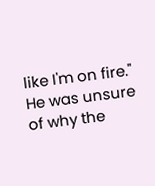like I'm on fire." He was unsure of why the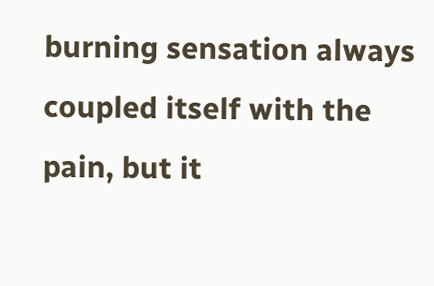burning sensation always coupled itself with the pain, but it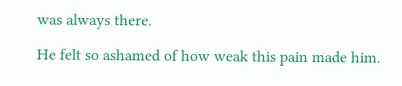was always there.

He felt so ashamed of how weak this pain made him.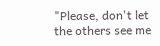"Please, don't let the others see me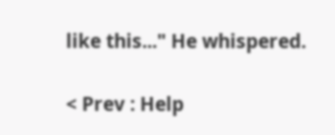like this..." He whispered.

< Prev : Help